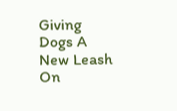Giving Dogs A New Leash On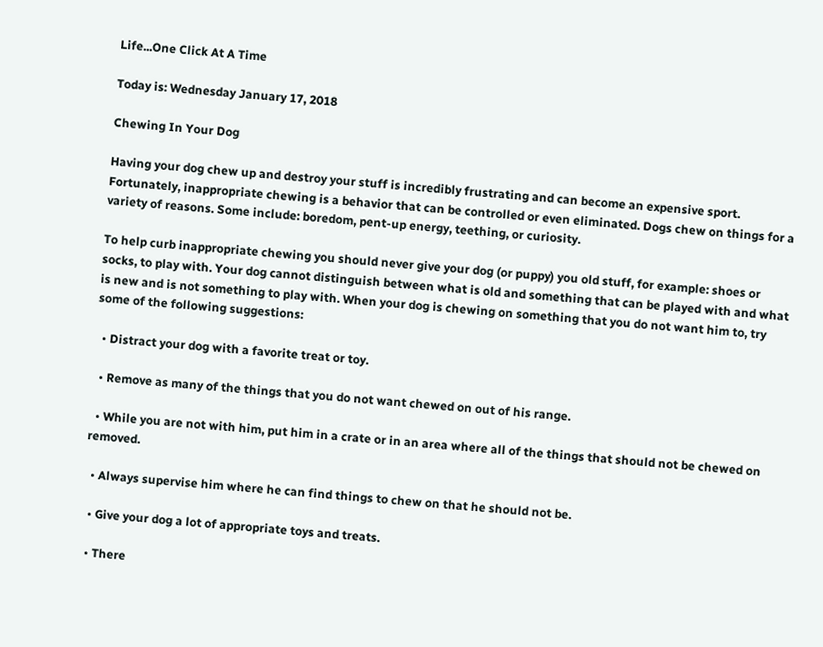Life...One Click At A Time

Today is: Wednesday January 17, 2018

Chewing In Your Dog

Having your dog chew up and destroy your stuff is incredibly frustrating and can become an expensive sport. Fortunately, inappropriate chewing is a behavior that can be controlled or even eliminated. Dogs chew on things for a variety of reasons. Some include: boredom, pent-up energy, teething, or curiosity.

To help curb inappropriate chewing you should never give your dog (or puppy) you old stuff, for example: shoes or socks, to play with. Your dog cannot distinguish between what is old and something that can be played with and what is new and is not something to play with. When your dog is chewing on something that you do not want him to, try some of the following suggestions:

  • Distract your dog with a favorite treat or toy.

  • Remove as many of the things that you do not want chewed on out of his range.

  • While you are not with him, put him in a crate or in an area where all of the things that should not be chewed on removed.

  • Always supervise him where he can find things to chew on that he should not be.

  • Give your dog a lot of appropriate toys and treats.

  • There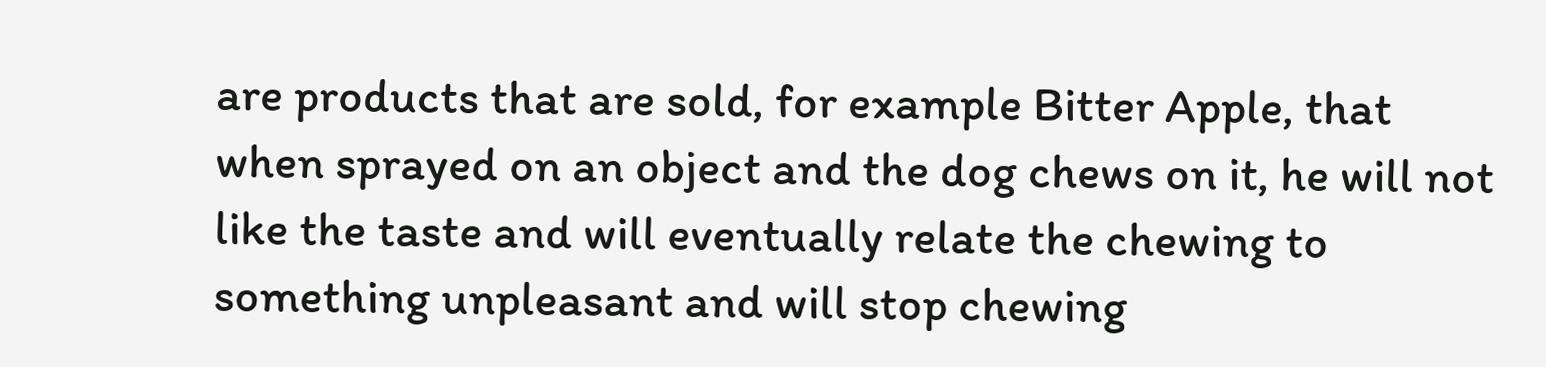are products that are sold, for example Bitter Apple, that when sprayed on an object and the dog chews on it, he will not like the taste and will eventually relate the chewing to something unpleasant and will stop chewing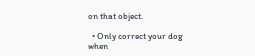on that object.

  • Only correct your dog when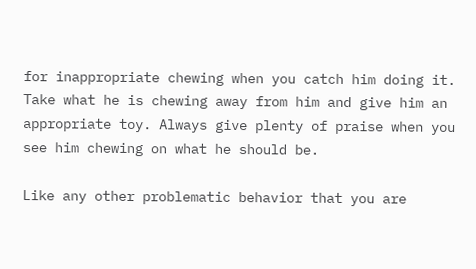for inappropriate chewing when you catch him doing it. Take what he is chewing away from him and give him an appropriate toy. Always give plenty of praise when you see him chewing on what he should be.

Like any other problematic behavior that you are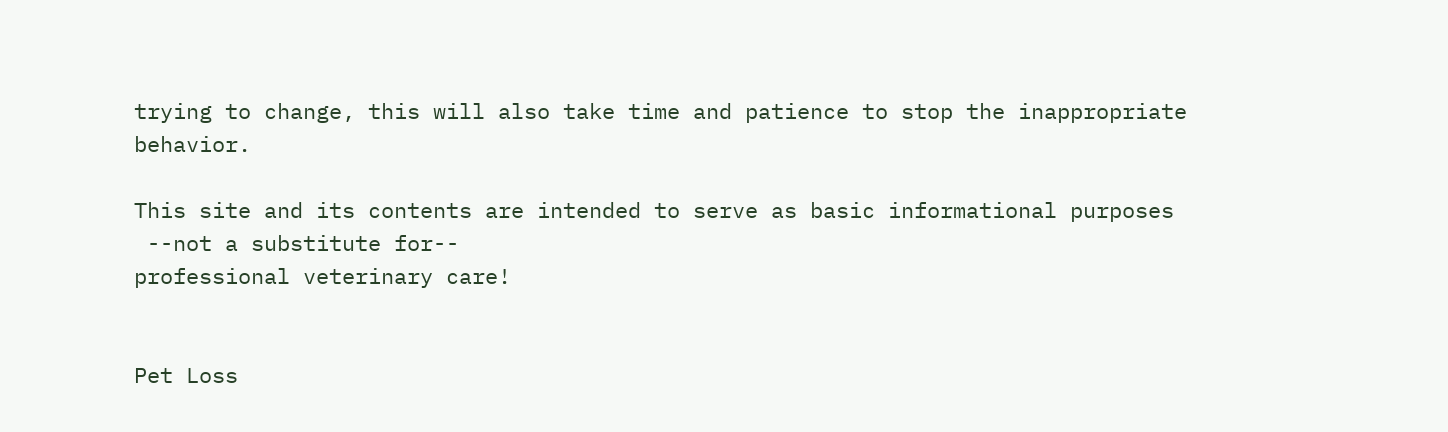trying to change, this will also take time and patience to stop the inappropriate behavior.

This site and its contents are intended to serve as basic informational purposes
 --not a substitute for--
professional veterinary care!


Pet Loss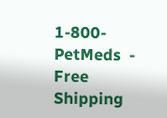1-800-PetMeds  -  Free Shipping